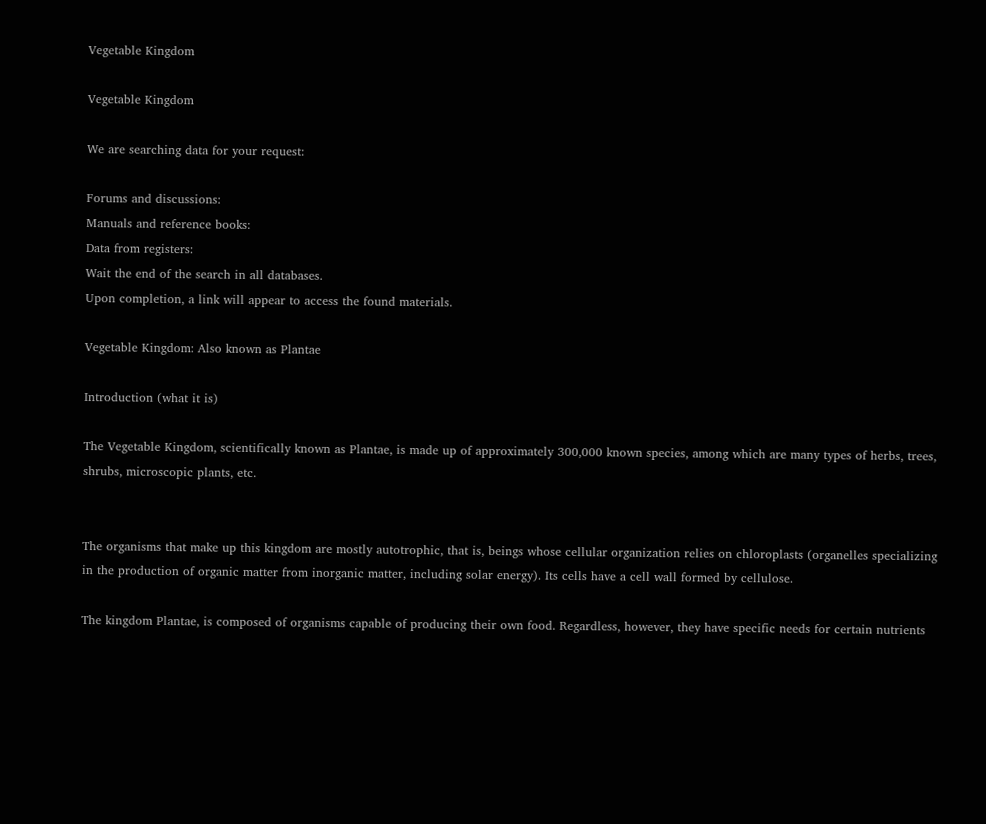Vegetable Kingdom

Vegetable Kingdom

We are searching data for your request:

Forums and discussions:
Manuals and reference books:
Data from registers:
Wait the end of the search in all databases.
Upon completion, a link will appear to access the found materials.

Vegetable Kingdom: Also known as Plantae

Introduction (what it is)

The Vegetable Kingdom, scientifically known as Plantae, is made up of approximately 300,000 known species, among which are many types of herbs, trees, shrubs, microscopic plants, etc.


The organisms that make up this kingdom are mostly autotrophic, that is, beings whose cellular organization relies on chloroplasts (organelles specializing in the production of organic matter from inorganic matter, including solar energy). Its cells have a cell wall formed by cellulose.

The kingdom Plantae, is composed of organisms capable of producing their own food. Regardless, however, they have specific needs for certain nutrients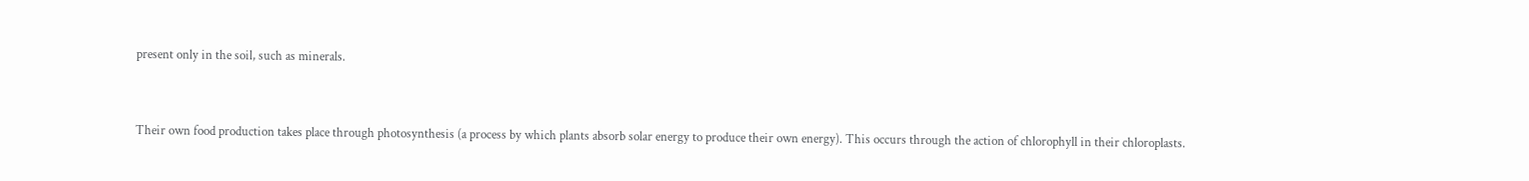present only in the soil, such as minerals.


Their own food production takes place through photosynthesis (a process by which plants absorb solar energy to produce their own energy). This occurs through the action of chlorophyll in their chloroplasts.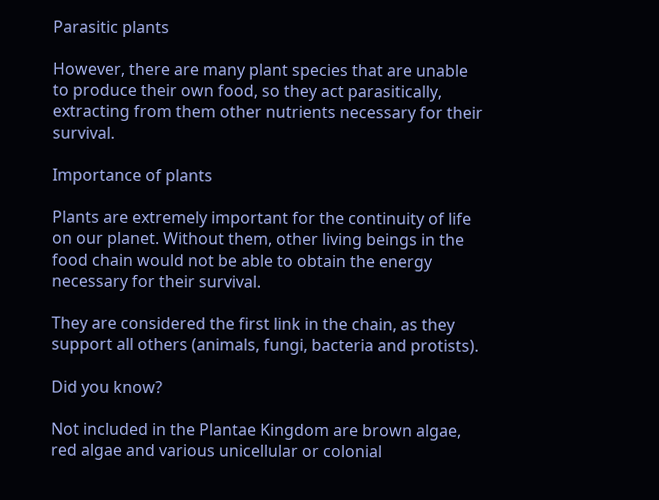Parasitic plants

However, there are many plant species that are unable to produce their own food, so they act parasitically, extracting from them other nutrients necessary for their survival.

Importance of plants

Plants are extremely important for the continuity of life on our planet. Without them, other living beings in the food chain would not be able to obtain the energy necessary for their survival.

They are considered the first link in the chain, as they support all others (animals, fungi, bacteria and protists).

Did you know?

Not included in the Plantae Kingdom are brown algae, red algae and various unicellular or colonial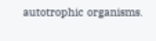autotrophic organisms.